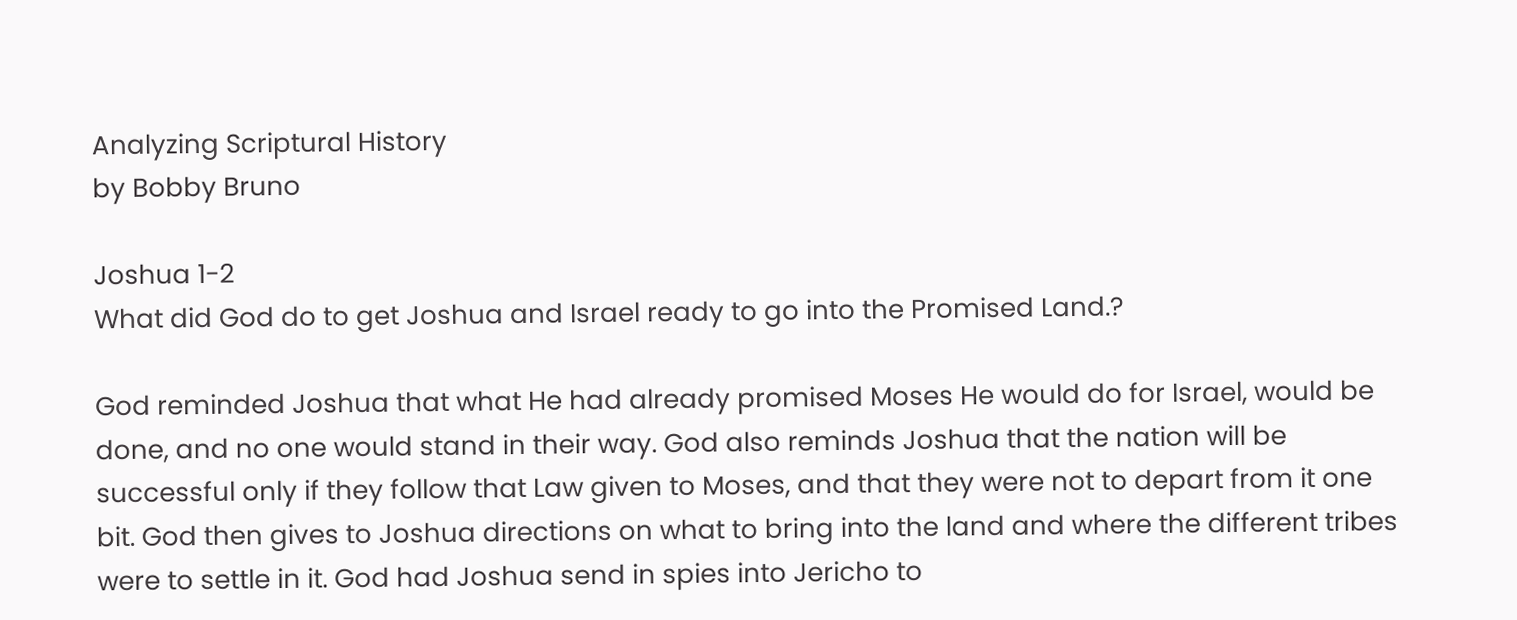Analyzing Scriptural History
by Bobby Bruno

Joshua 1-2
What did God do to get Joshua and Israel ready to go into the Promised Land.?

God reminded Joshua that what He had already promised Moses He would do for Israel, would be done, and no one would stand in their way. God also reminds Joshua that the nation will be successful only if they follow that Law given to Moses, and that they were not to depart from it one bit. God then gives to Joshua directions on what to bring into the land and where the different tribes were to settle in it. God had Joshua send in spies into Jericho to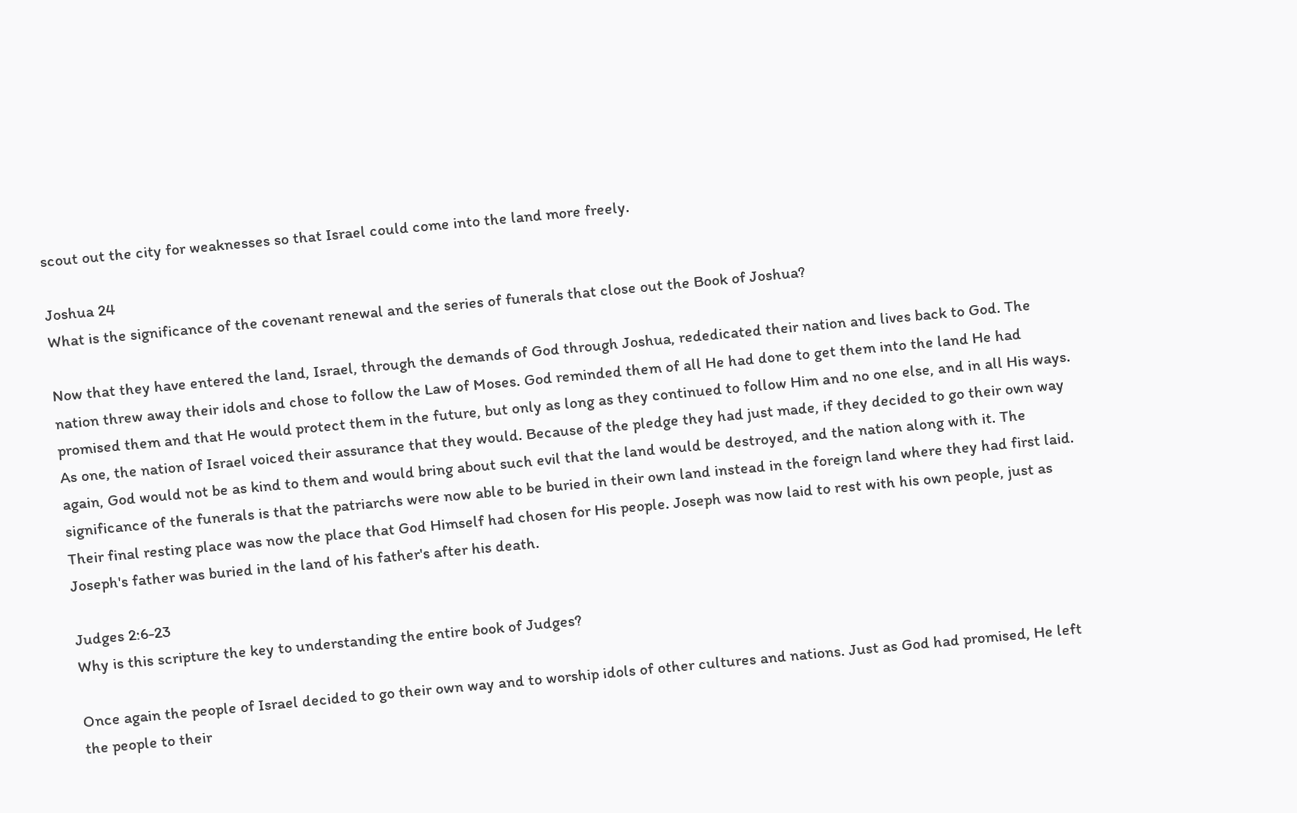scout out the city for weaknesses so that Israel could come into the land more freely.

Joshua 24
What is the significance of the covenant renewal and the series of funerals that close out the Book of Joshua?

Now that they have entered the land, Israel, through the demands of God through Joshua, rededicated their nation and lives back to God. The nation threw away their idols and chose to follow the Law of Moses. God reminded them of all He had done to get them into the land He had promised them and that He would protect them in the future, but only as long as they continued to follow Him and no one else, and in all His ways. As one, the nation of Israel voiced their assurance that they would. Because of the pledge they had just made, if they decided to go their own way again, God would not be as kind to them and would bring about such evil that the land would be destroyed, and the nation along with it. The significance of the funerals is that the patriarchs were now able to be buried in their own land instead in the foreign land where they had first laid. Their final resting place was now the place that God Himself had chosen for His people. Joseph was now laid to rest with his own people, just as Joseph's father was buried in the land of his father's after his death.

Judges 2:6-23
Why is this scripture the key to understanding the entire book of Judges?

Once again the people of Israel decided to go their own way and to worship idols of other cultures and nations. Just as God had promised, He left the people to their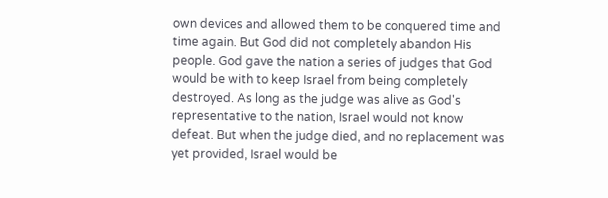own devices and allowed them to be conquered time and time again. But God did not completely abandon His people. God gave the nation a series of judges that God would be with to keep Israel from being completely destroyed. As long as the judge was alive as God's representative to the nation, Israel would not know defeat. But when the judge died, and no replacement was yet provided, Israel would be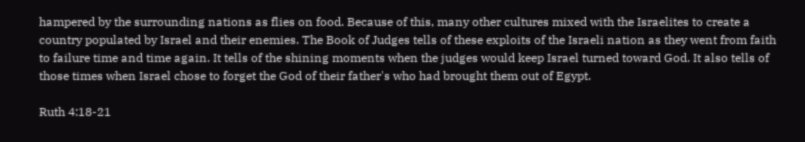hampered by the surrounding nations as flies on food. Because of this, many other cultures mixed with the Israelites to create a country populated by Israel and their enemies. The Book of Judges tells of these exploits of the Israeli nation as they went from faith to failure time and time again. It tells of the shining moments when the judges would keep Israel turned toward God. It also tells of those times when Israel chose to forget the God of their father's who had brought them out of Egypt.

Ruth 4:18-21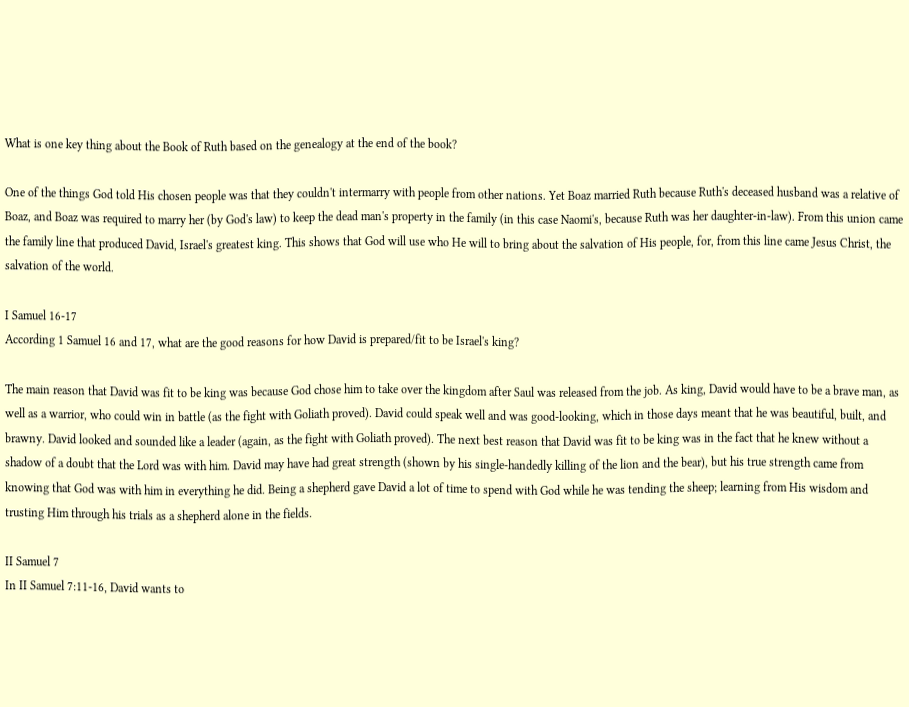What is one key thing about the Book of Ruth based on the genealogy at the end of the book?

One of the things God told His chosen people was that they couldn't intermarry with people from other nations. Yet Boaz married Ruth because Ruth's deceased husband was a relative of Boaz, and Boaz was required to marry her (by God's law) to keep the dead man's property in the family (in this case Naomi's, because Ruth was her daughter-in-law). From this union came the family line that produced David, Israel's greatest king. This shows that God will use who He will to bring about the salvation of His people, for, from this line came Jesus Christ, the salvation of the world.

I Samuel 16-17
According 1 Samuel 16 and 17, what are the good reasons for how David is prepared/fit to be Israel's king?

The main reason that David was fit to be king was because God chose him to take over the kingdom after Saul was released from the job. As king, David would have to be a brave man, as well as a warrior, who could win in battle (as the fight with Goliath proved). David could speak well and was good-looking, which in those days meant that he was beautiful, built, and brawny. David looked and sounded like a leader (again, as the fight with Goliath proved). The next best reason that David was fit to be king was in the fact that he knew without a shadow of a doubt that the Lord was with him. David may have had great strength (shown by his single-handedly killing of the lion and the bear), but his true strength came from knowing that God was with him in everything he did. Being a shepherd gave David a lot of time to spend with God while he was tending the sheep; learning from His wisdom and trusting Him through his trials as a shepherd alone in the fields.

II Samuel 7
In II Samuel 7:11-16, David wants to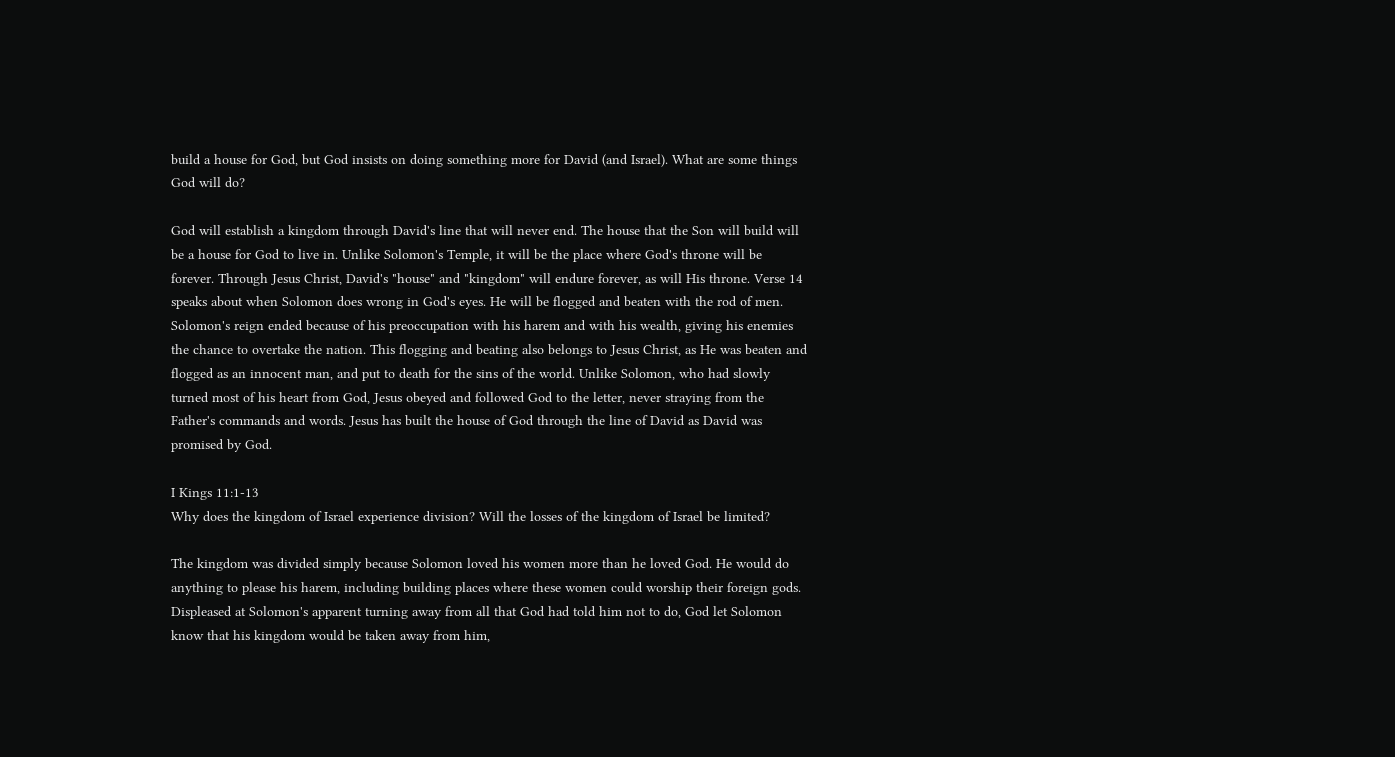build a house for God, but God insists on doing something more for David (and Israel). What are some things God will do?

God will establish a kingdom through David's line that will never end. The house that the Son will build will be a house for God to live in. Unlike Solomon's Temple, it will be the place where God's throne will be forever. Through Jesus Christ, David's "house" and "kingdom" will endure forever, as will His throne. Verse 14 speaks about when Solomon does wrong in God's eyes. He will be flogged and beaten with the rod of men. Solomon's reign ended because of his preoccupation with his harem and with his wealth, giving his enemies the chance to overtake the nation. This flogging and beating also belongs to Jesus Christ, as He was beaten and flogged as an innocent man, and put to death for the sins of the world. Unlike Solomon, who had slowly turned most of his heart from God, Jesus obeyed and followed God to the letter, never straying from the Father's commands and words. Jesus has built the house of God through the line of David as David was promised by God.

I Kings 11:1-13
Why does the kingdom of Israel experience division? Will the losses of the kingdom of Israel be limited?

The kingdom was divided simply because Solomon loved his women more than he loved God. He would do anything to please his harem, including building places where these women could worship their foreign gods. Displeased at Solomon's apparent turning away from all that God had told him not to do, God let Solomon know that his kingdom would be taken away from him,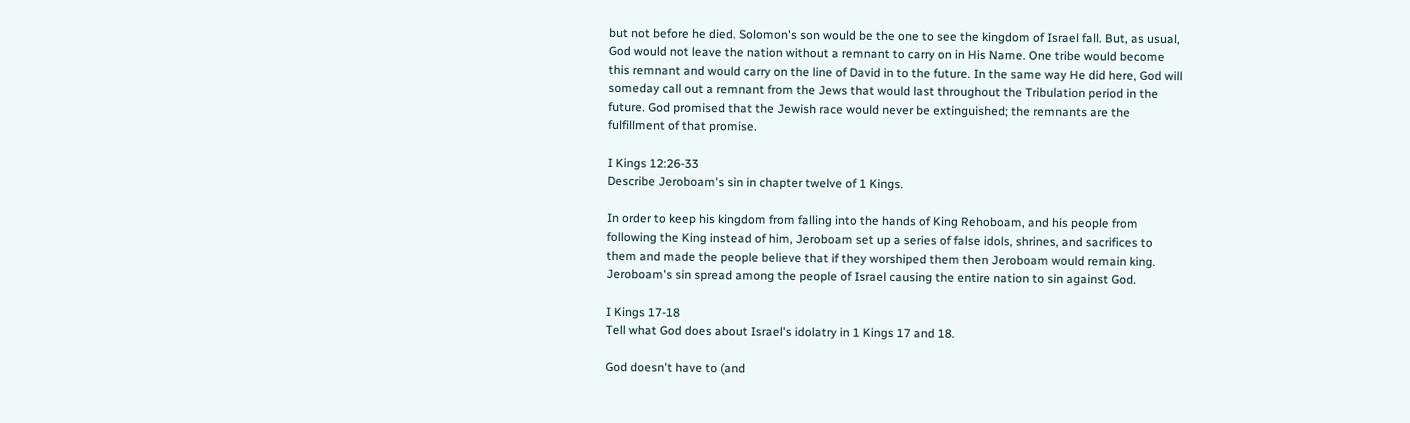but not before he died. Solomon's son would be the one to see the kingdom of Israel fall. But, as usual, God would not leave the nation without a remnant to carry on in His Name. One tribe would become this remnant and would carry on the line of David in to the future. In the same way He did here, God will someday call out a remnant from the Jews that would last throughout the Tribulation period in the future. God promised that the Jewish race would never be extinguished; the remnants are the fulfillment of that promise.

I Kings 12:26-33
Describe Jeroboam's sin in chapter twelve of 1 Kings.

In order to keep his kingdom from falling into the hands of King Rehoboam, and his people from following the King instead of him, Jeroboam set up a series of false idols, shrines, and sacrifices to them and made the people believe that if they worshiped them then Jeroboam would remain king. Jeroboam's sin spread among the people of Israel causing the entire nation to sin against God.

I Kings 17-18
Tell what God does about Israel's idolatry in 1 Kings 17 and 18.

God doesn't have to (and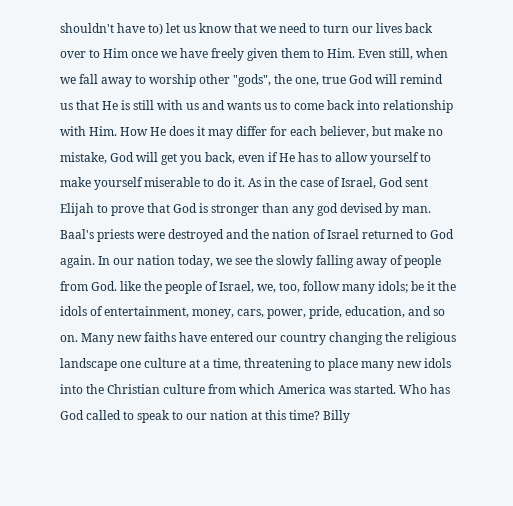shouldn't have to) let us know that we need to turn our lives back over to Him once we have freely given them to Him. Even still, when we fall away to worship other "gods", the one, true God will remind us that He is still with us and wants us to come back into relationship with Him. How He does it may differ for each believer, but make no mistake, God will get you back, even if He has to allow yourself to make yourself miserable to do it. As in the case of Israel, God sent Elijah to prove that God is stronger than any god devised by man. Baal's priests were destroyed and the nation of Israel returned to God again. In our nation today, we see the slowly falling away of people from God. like the people of Israel, we, too, follow many idols; be it the idols of entertainment, money, cars, power, pride, education, and so on. Many new faiths have entered our country changing the religious landscape one culture at a time, threatening to place many new idols into the Christian culture from which America was started. Who has God called to speak to our nation at this time? Billy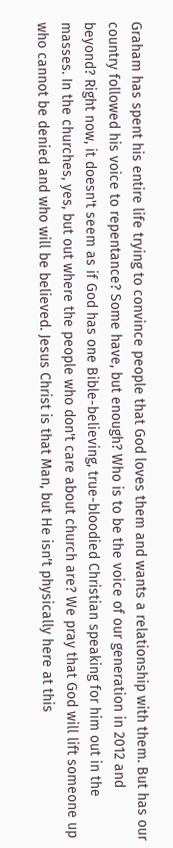Graham has spent his entire life trying to convince people that God loves them and wants a relationship with them. But has our country followed his voice to repentance? Some have, but enough? Who is to be the voice of our generation in 2012 and beyond? Right now, it doesn't seem as if God has one Bible-believing, true-bloodied Christian speaking for him out in the masses. In the churches, yes, but out where the people who don't care about church are? We pray that God will lift someone up who cannot be denied and who will be believed. Jesus Christ is that Man, but He isn't physically here at this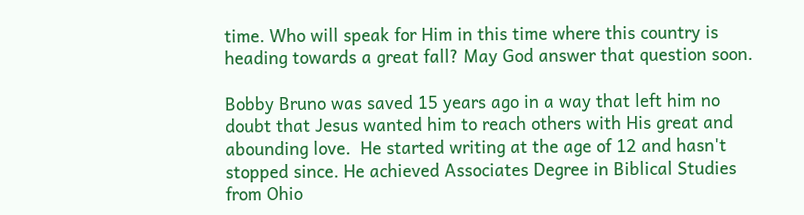time. Who will speak for Him in this time where this country is heading towards a great fall? May God answer that question soon.

Bobby Bruno was saved 15 years ago in a way that left him no doubt that Jesus wanted him to reach others with His great and abounding love.  He started writing at the age of 12 and hasn't stopped since. He achieved Associates Degree in Biblical Studies from Ohio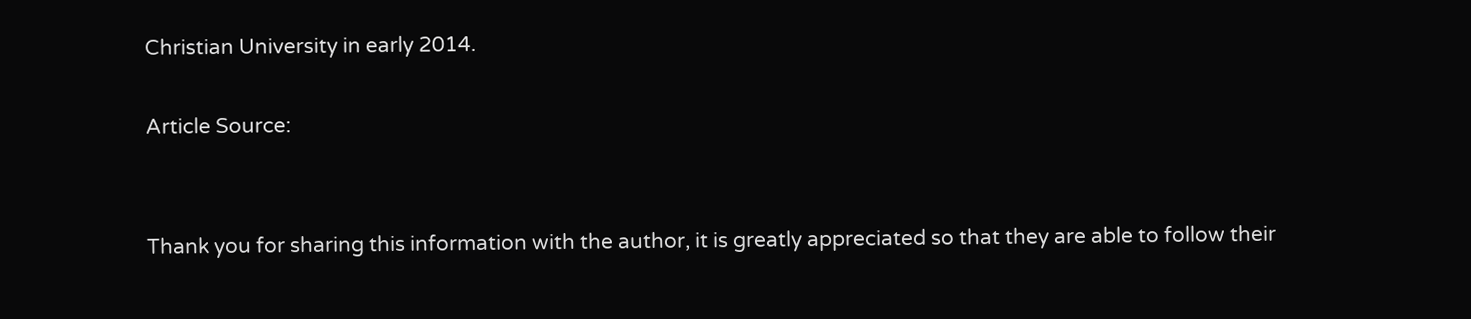Christian University in early 2014.

Article Source:


Thank you for sharing this information with the author, it is greatly appreciated so that they are able to follow their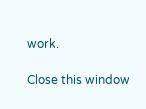work.

Close this window